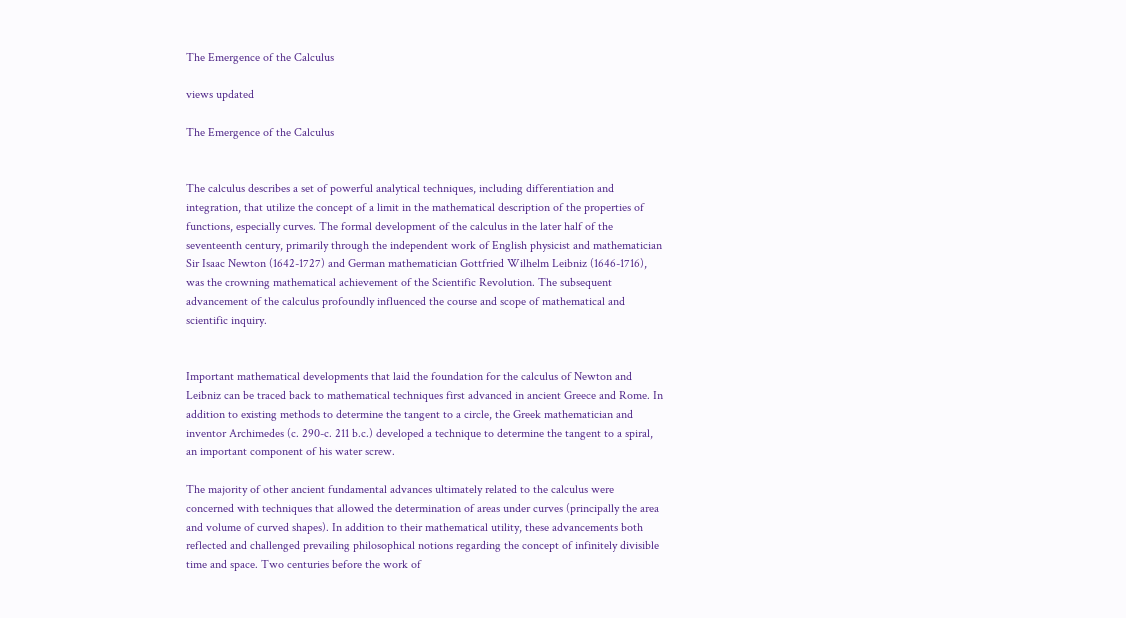The Emergence of the Calculus

views updated

The Emergence of the Calculus


The calculus describes a set of powerful analytical techniques, including differentiation and integration, that utilize the concept of a limit in the mathematical description of the properties of functions, especially curves. The formal development of the calculus in the later half of the seventeenth century, primarily through the independent work of English physicist and mathematician Sir Isaac Newton (1642-1727) and German mathematician Gottfried Wilhelm Leibniz (1646-1716), was the crowning mathematical achievement of the Scientific Revolution. The subsequent advancement of the calculus profoundly influenced the course and scope of mathematical and scientific inquiry.


Important mathematical developments that laid the foundation for the calculus of Newton and Leibniz can be traced back to mathematical techniques first advanced in ancient Greece and Rome. In addition to existing methods to determine the tangent to a circle, the Greek mathematician and inventor Archimedes (c. 290-c. 211 b.c.) developed a technique to determine the tangent to a spiral, an important component of his water screw.

The majority of other ancient fundamental advances ultimately related to the calculus were concerned with techniques that allowed the determination of areas under curves (principally the area and volume of curved shapes). In addition to their mathematical utility, these advancements both reflected and challenged prevailing philosophical notions regarding the concept of infinitely divisible time and space. Two centuries before the work of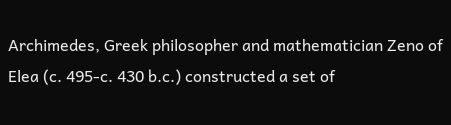Archimedes, Greek philosopher and mathematician Zeno of Elea (c. 495-c. 430 b.c.) constructed a set of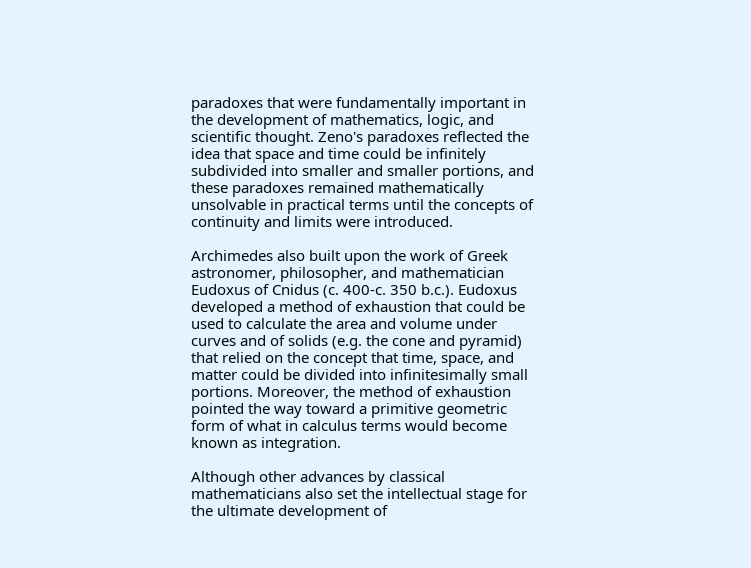paradoxes that were fundamentally important in the development of mathematics, logic, and scientific thought. Zeno's paradoxes reflected the idea that space and time could be infinitely subdivided into smaller and smaller portions, and these paradoxes remained mathematically unsolvable in practical terms until the concepts of continuity and limits were introduced.

Archimedes also built upon the work of Greek astronomer, philosopher, and mathematician Eudoxus of Cnidus (c. 400-c. 350 b.c.). Eudoxus developed a method of exhaustion that could be used to calculate the area and volume under curves and of solids (e.g. the cone and pyramid) that relied on the concept that time, space, and matter could be divided into infinitesimally small portions. Moreover, the method of exhaustion pointed the way toward a primitive geometric form of what in calculus terms would become known as integration.

Although other advances by classical mathematicians also set the intellectual stage for the ultimate development of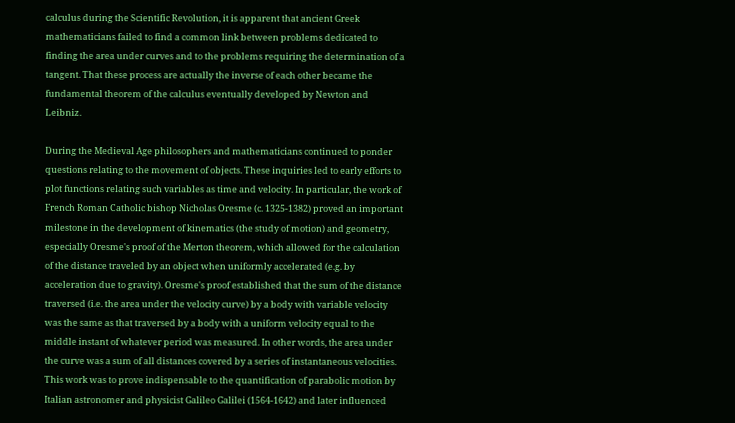calculus during the Scientific Revolution, it is apparent that ancient Greek mathematicians failed to find a common link between problems dedicated to finding the area under curves and to the problems requiring the determination of a tangent. That these process are actually the inverse of each other became the fundamental theorem of the calculus eventually developed by Newton and Leibniz.

During the Medieval Age philosophers and mathematicians continued to ponder questions relating to the movement of objects. These inquiries led to early efforts to plot functions relating such variables as time and velocity. In particular, the work of French Roman Catholic bishop Nicholas Oresme (c. 1325-1382) proved an important milestone in the development of kinematics (the study of motion) and geometry, especially Oresme's proof of the Merton theorem, which allowed for the calculation of the distance traveled by an object when uniformly accelerated (e.g. by acceleration due to gravity). Oresme's proof established that the sum of the distance traversed (i.e. the area under the velocity curve) by a body with variable velocity was the same as that traversed by a body with a uniform velocity equal to the middle instant of whatever period was measured. In other words, the area under the curve was a sum of all distances covered by a series of instantaneous velocities. This work was to prove indispensable to the quantification of parabolic motion by Italian astronomer and physicist Galileo Galilei (1564-1642) and later influenced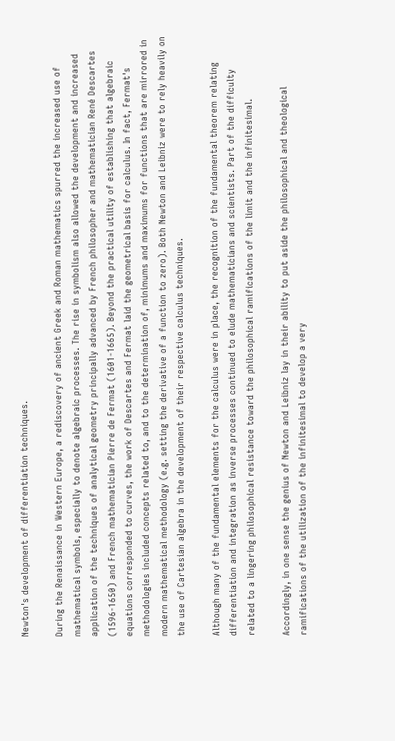Newton's development of differentiation techniques.

During the Renaissance in Western Europe, a rediscovery of ancient Greek and Roman mathematics spurred the increased use of mathematical symbols, especially to denote algebraic processes. The rise in symbolism also allowed the development and increased application of the techniques of analytical geometry principally advanced by French philosopher and mathematician René Descartes (1596-1650) and French mathematician Pierre de Fermat (1601-1665). Beyond the practical utility of establishing that algebraic equations corresponded to curves, the work of Descartes and Fermat laid the geometrical basis for calculus. In fact, Fermat's methodologies included concepts related to, and to the determination of, minimums and maximums for functions that are mirrored in modern mathematical methodology (e.g. setting the derivative of a function to zero). Both Newton and Leibniz were to rely heavily on the use of Cartesian algebra in the development of their respective calculus techniques.

Although many of the fundamental elements for the calculus were in place, the recognition of the fundamental theorem relating differentiation and integration as inverse processes continued to elude mathematicians and scientists. Part of the difficulty related to a lingering philosophical resistance toward the philosophical ramifications of the limit and the infinitesimal.

Accordingly, in one sense the genius of Newton and Leibniz lay in their ability to put aside the philosophical and theological ramifications of the utilization of the infinitesimal to develop a very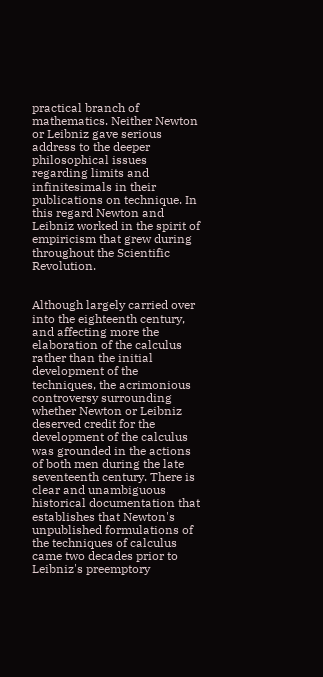practical branch of mathematics. Neither Newton or Leibniz gave serious address to the deeper philosophical issues regarding limits and infinitesimals in their publications on technique. In this regard Newton and Leibniz worked in the spirit of empiricism that grew during throughout the Scientific Revolution.


Although largely carried over into the eighteenth century, and affecting more the elaboration of the calculus rather than the initial development of the techniques, the acrimonious controversy surrounding whether Newton or Leibniz deserved credit for the development of the calculus was grounded in the actions of both men during the late seventeenth century. There is clear and unambiguous historical documentation that establishes that Newton's unpublished formulations of the techniques of calculus came two decades prior to Leibniz's preemptory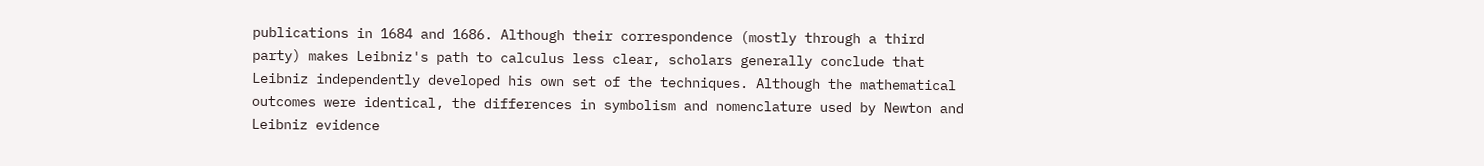publications in 1684 and 1686. Although their correspondence (mostly through a third party) makes Leibniz's path to calculus less clear, scholars generally conclude that Leibniz independently developed his own set of the techniques. Although the mathematical outcomes were identical, the differences in symbolism and nomenclature used by Newton and Leibniz evidence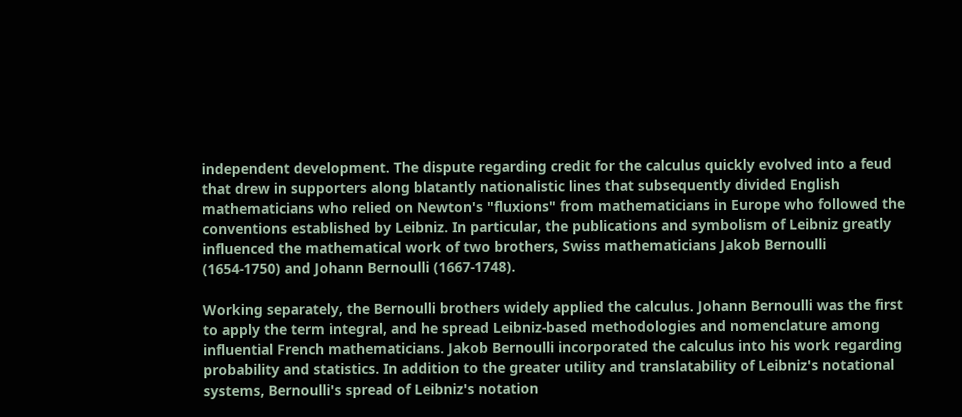independent development. The dispute regarding credit for the calculus quickly evolved into a feud that drew in supporters along blatantly nationalistic lines that subsequently divided English mathematicians who relied on Newton's "fluxions" from mathematicians in Europe who followed the conventions established by Leibniz. In particular, the publications and symbolism of Leibniz greatly influenced the mathematical work of two brothers, Swiss mathematicians Jakob Bernoulli (1654-1750) and Johann Bernoulli (1667-1748).

Working separately, the Bernoulli brothers widely applied the calculus. Johann Bernoulli was the first to apply the term integral, and he spread Leibniz-based methodologies and nomenclature among influential French mathematicians. Jakob Bernoulli incorporated the calculus into his work regarding probability and statistics. In addition to the greater utility and translatability of Leibniz's notational systems, Bernoulli's spread of Leibniz's notation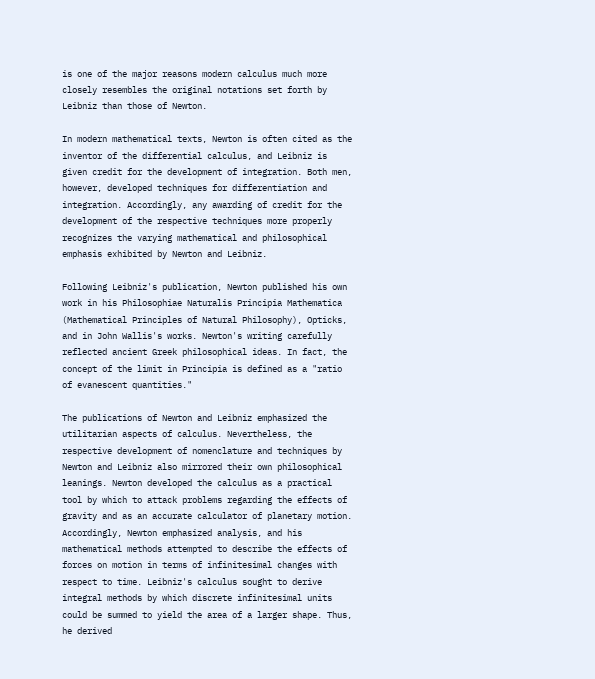is one of the major reasons modern calculus much more closely resembles the original notations set forth by Leibniz than those of Newton.

In modern mathematical texts, Newton is often cited as the inventor of the differential calculus, and Leibniz is given credit for the development of integration. Both men, however, developed techniques for differentiation and integration. Accordingly, any awarding of credit for the development of the respective techniques more properly recognizes the varying mathematical and philosophical emphasis exhibited by Newton and Leibniz.

Following Leibniz's publication, Newton published his own work in his Philosophiae Naturalis Principia Mathematica (Mathematical Principles of Natural Philosophy), Opticks, and in John Wallis's works. Newton's writing carefully reflected ancient Greek philosophical ideas. In fact, the concept of the limit in Principia is defined as a "ratio of evanescent quantities."

The publications of Newton and Leibniz emphasized the utilitarian aspects of calculus. Nevertheless, the respective development of nomenclature and techniques by Newton and Leibniz also mirrored their own philosophical leanings. Newton developed the calculus as a practical tool by which to attack problems regarding the effects of gravity and as an accurate calculator of planetary motion. Accordingly, Newton emphasized analysis, and his mathematical methods attempted to describe the effects of forces on motion in terms of infinitesimal changes with respect to time. Leibniz's calculus sought to derive integral methods by which discrete infinitesimal units could be summed to yield the area of a larger shape. Thus, he derived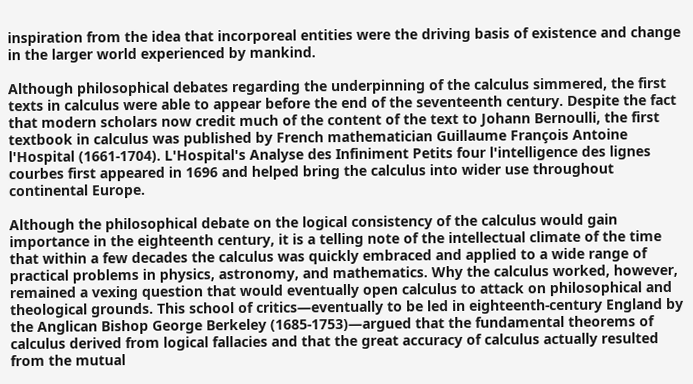inspiration from the idea that incorporeal entities were the driving basis of existence and change in the larger world experienced by mankind.

Although philosophical debates regarding the underpinning of the calculus simmered, the first texts in calculus were able to appear before the end of the seventeenth century. Despite the fact that modern scholars now credit much of the content of the text to Johann Bernoulli, the first textbook in calculus was published by French mathematician Guillaume François Antoine l'Hospital (1661-1704). L'Hospital's Analyse des Infiniment Petits four l'intelligence des lignes courbes first appeared in 1696 and helped bring the calculus into wider use throughout continental Europe.

Although the philosophical debate on the logical consistency of the calculus would gain importance in the eighteenth century, it is a telling note of the intellectual climate of the time that within a few decades the calculus was quickly embraced and applied to a wide range of practical problems in physics, astronomy, and mathematics. Why the calculus worked, however, remained a vexing question that would eventually open calculus to attack on philosophical and theological grounds. This school of critics—eventually to be led in eighteenth-century England by the Anglican Bishop George Berkeley (1685-1753)—argued that the fundamental theorems of calculus derived from logical fallacies and that the great accuracy of calculus actually resulted from the mutual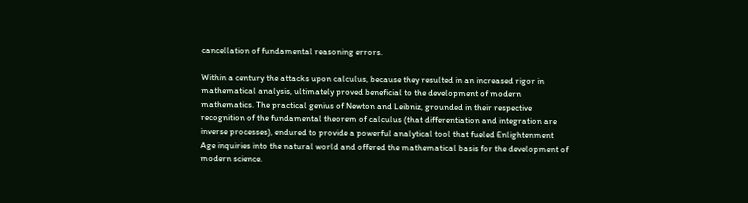cancellation of fundamental reasoning errors.

Within a century the attacks upon calculus, because they resulted in an increased rigor in mathematical analysis, ultimately proved beneficial to the development of modern mathematics. The practical genius of Newton and Leibniz, grounded in their respective recognition of the fundamental theorem of calculus (that differentiation and integration are inverse processes), endured to provide a powerful analytical tool that fueled Enlightenment Age inquiries into the natural world and offered the mathematical basis for the development of modern science.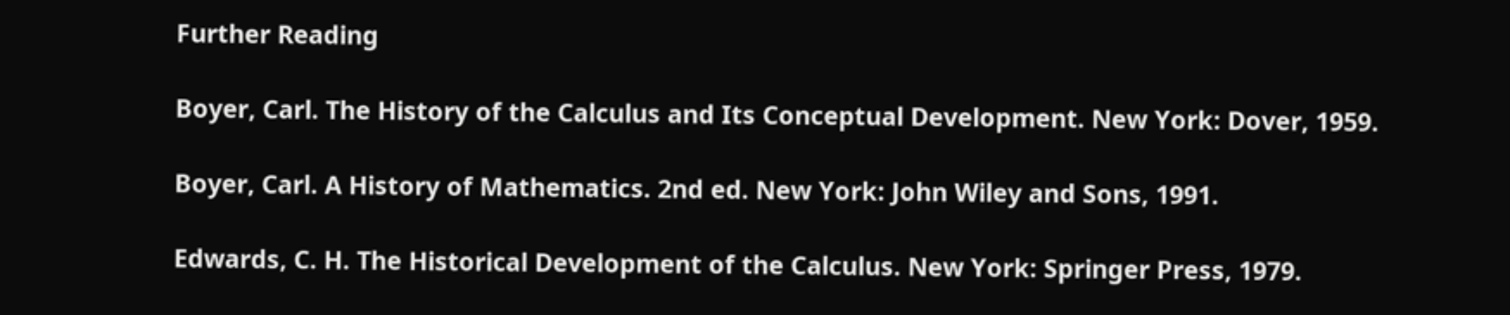Further Reading

Boyer, Carl. The History of the Calculus and Its Conceptual Development. New York: Dover, 1959.

Boyer, Carl. A History of Mathematics. 2nd ed. New York: John Wiley and Sons, 1991.

Edwards, C. H. The Historical Development of the Calculus. New York: Springer Press, 1979.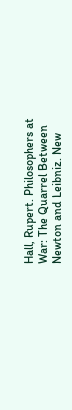Hall, Rupert. Philosophers at War: The Quarrel Between Newton and Leibniz. New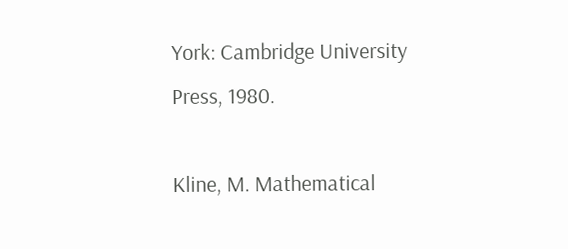York: Cambridge University Press, 1980.

Kline, M. Mathematical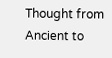Thought from Ancient to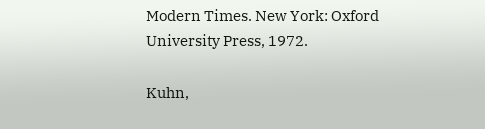Modern Times. New York: Oxford University Press, 1972.

Kuhn,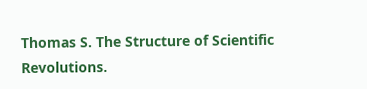Thomas S. The Structure of Scientific Revolutions.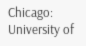Chicago: University of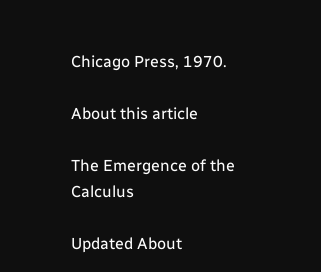Chicago Press, 1970.

About this article

The Emergence of the Calculus

Updated About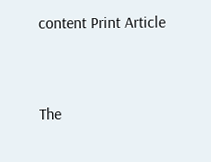content Print Article


The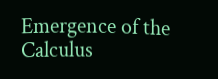Emergence of the Calculus